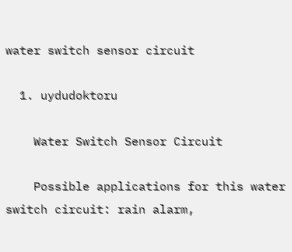water switch sensor circuit

  1. uydudoktoru

    Water Switch Sensor Circuit

    Possible applications for this water switch circuit: rain alarm,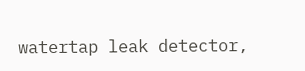watertap leak detector,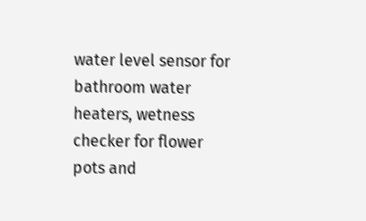water level sensor for bathroom water heaters, wetness checker for flower pots and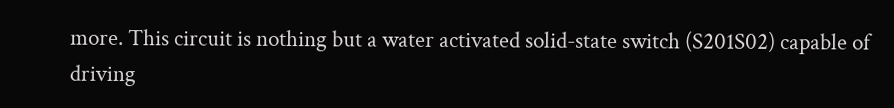more. This circuit is nothing but a water activated solid-state switch (S201S02) capable of driving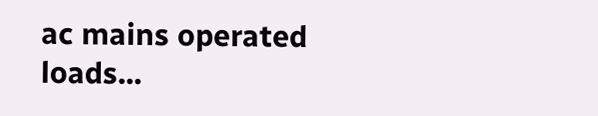ac mains operated loads...